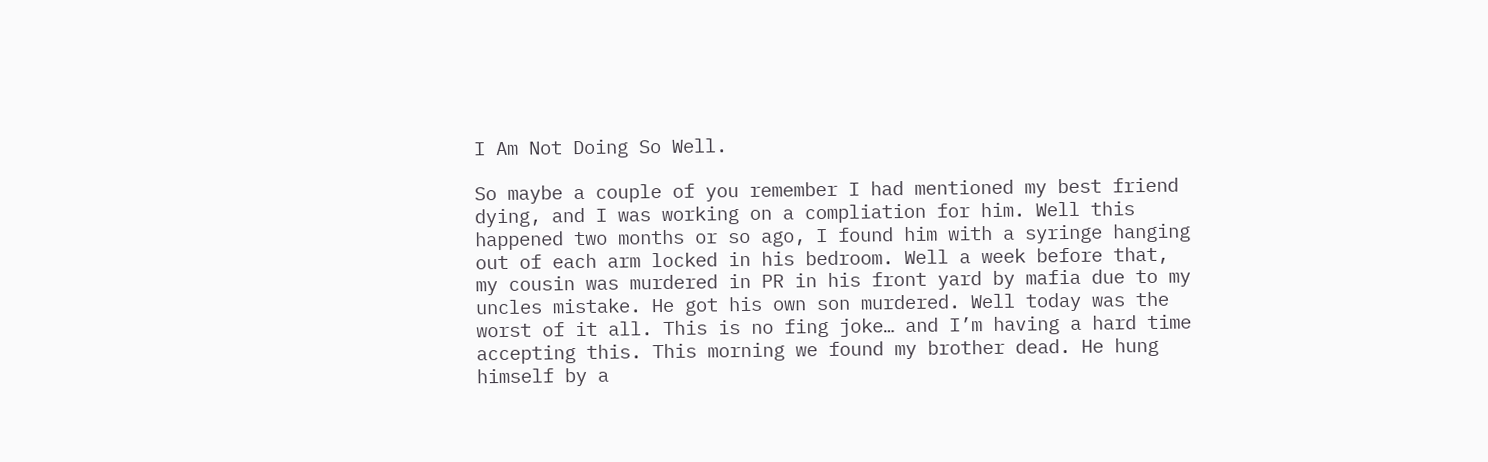I Am Not Doing So Well.

So maybe a couple of you remember I had mentioned my best friend dying, and I was working on a compliation for him. Well this happened two months or so ago, I found him with a syringe hanging out of each arm locked in his bedroom. Well a week before that, my cousin was murdered in PR in his front yard by mafia due to my uncles mistake. He got his own son murdered. Well today was the worst of it all. This is no fing joke… and I’m having a hard time accepting this. This morning we found my brother dead. He hung himself by a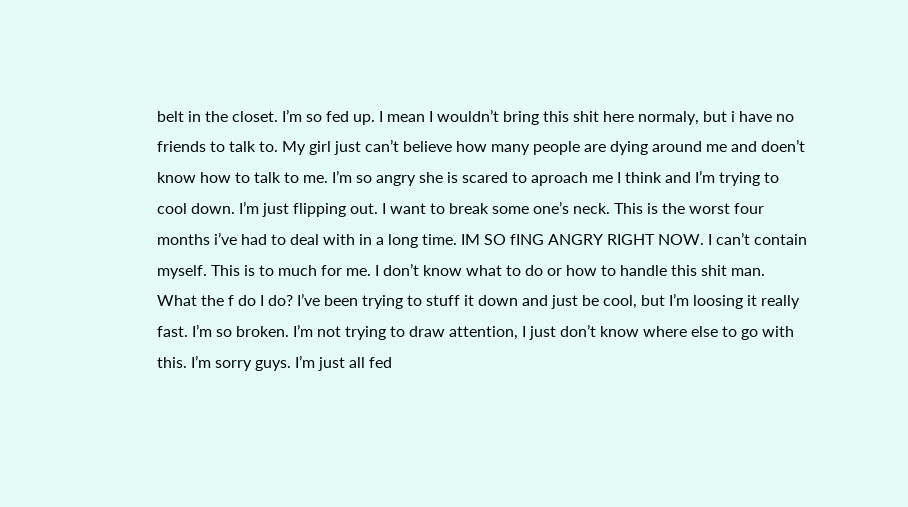belt in the closet. I’m so fed up. I mean I wouldn’t bring this shit here normaly, but i have no friends to talk to. My girl just can’t believe how many people are dying around me and doen’t know how to talk to me. I’m so angry she is scared to aproach me I think and I’m trying to cool down. I’m just flipping out. I want to break some one’s neck. This is the worst four months i’ve had to deal with in a long time. IM SO fING ANGRY RIGHT NOW. I can’t contain myself. This is to much for me. I don’t know what to do or how to handle this shit man. What the f do I do? I’ve been trying to stuff it down and just be cool, but I’m loosing it really fast. I’m so broken. I’m not trying to draw attention, I just don’t know where else to go with this. I’m sorry guys. I’m just all fed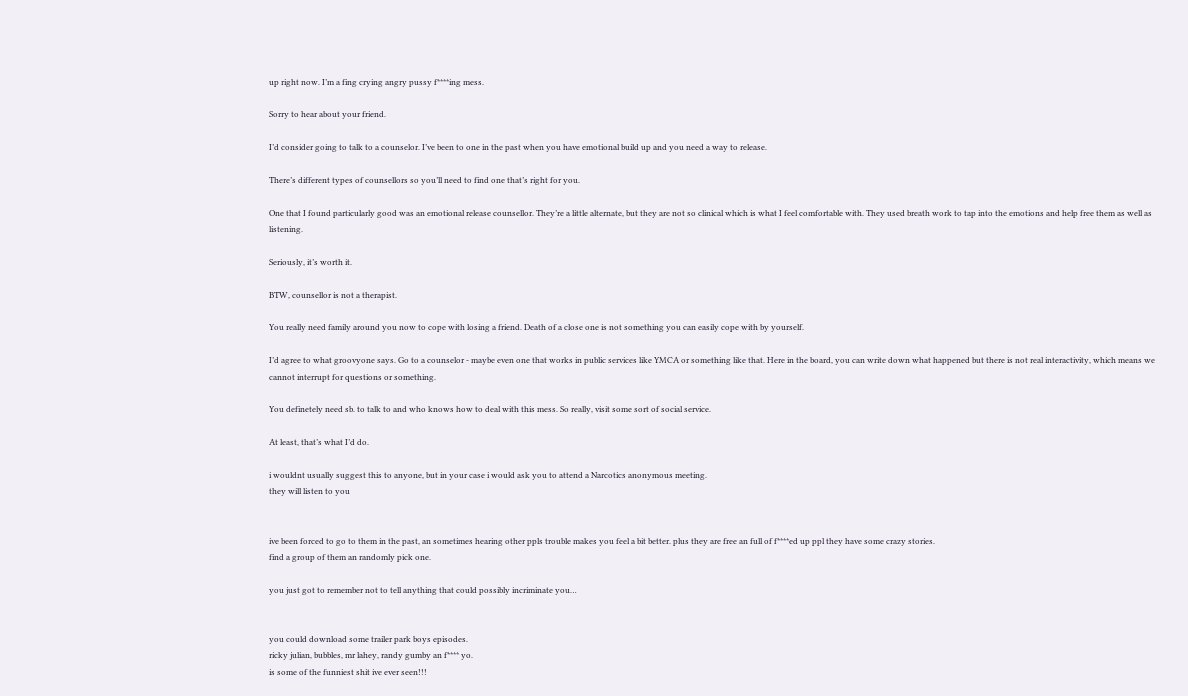up right now. I’m a fing crying angry pussy f****ing mess.

Sorry to hear about your friend.

I’d consider going to talk to a counselor. I’ve been to one in the past when you have emotional build up and you need a way to release.

There’s different types of counsellors so you’ll need to find one that’s right for you.

One that I found particularly good was an emotional release counsellor. They’re a little alternate, but they are not so clinical which is what I feel comfortable with. They used breath work to tap into the emotions and help free them as well as listening.

Seriously, it’s worth it.

BTW, counsellor is not a therapist.

You really need family around you now to cope with losing a friend. Death of a close one is not something you can easily cope with by yourself.

I’d agree to what groovyone says. Go to a counselor - maybe even one that works in public services like YMCA or something like that. Here in the board, you can write down what happened but there is not real interactivity, which means we cannot interrupt for questions or something.

You definetely need sb. to talk to and who knows how to deal with this mess. So really, visit some sort of social service.

At least, that’s what I’d do.

i wouldnt usually suggest this to anyone, but in your case i would ask you to attend a Narcotics anonymous meeting.
they will listen to you


ive been forced to go to them in the past, an sometimes hearing other ppls trouble makes you feel a bit better. plus they are free an full of f****ed up ppl they have some crazy stories.
find a group of them an randomly pick one.

you just got to remember not to tell anything that could possibly incriminate you…


you could download some trailer park boys episodes.
ricky julian, bubbles, mr lahey, randy gumby an f**** yo.
is some of the funniest shit ive ever seen!!!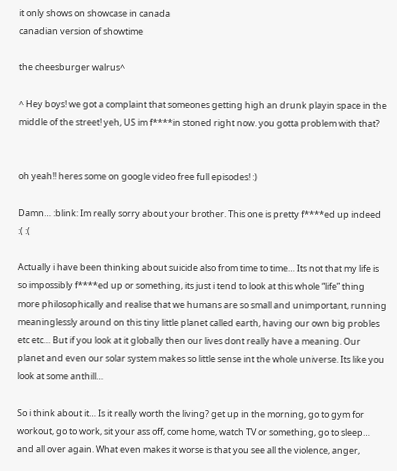it only shows on showcase in canada
canadian version of showtime

the cheesburger walrus^

^ Hey boys! we got a complaint that someones getting high an drunk playin space in the middle of the street! yeh, US im f****in stoned right now. you gotta problem with that?


oh yeah!! heres some on google video free full episodes! :)

Damn… :blink: Im really sorry about your brother. This one is pretty f****ed up indeed :( :(

Actually i have been thinking about suicide also from time to time… Its not that my life is so impossibly f****ed up or something, its just i tend to look at this whole “life” thing more philosophically and realise that we humans are so small and unimportant, running meaninglessly around on this tiny little planet called earth, having our own big probles etc etc… But if you look at it globally then our lives dont really have a meaning. Our planet and even our solar system makes so little sense int the whole universe. Its like you look at some anthill…

So i think about it… Is it really worth the living? get up in the morning, go to gym for workout, go to work, sit your ass off, come home, watch TV or something, go to sleep… and all over again. What even makes it worse is that you see all the violence, anger,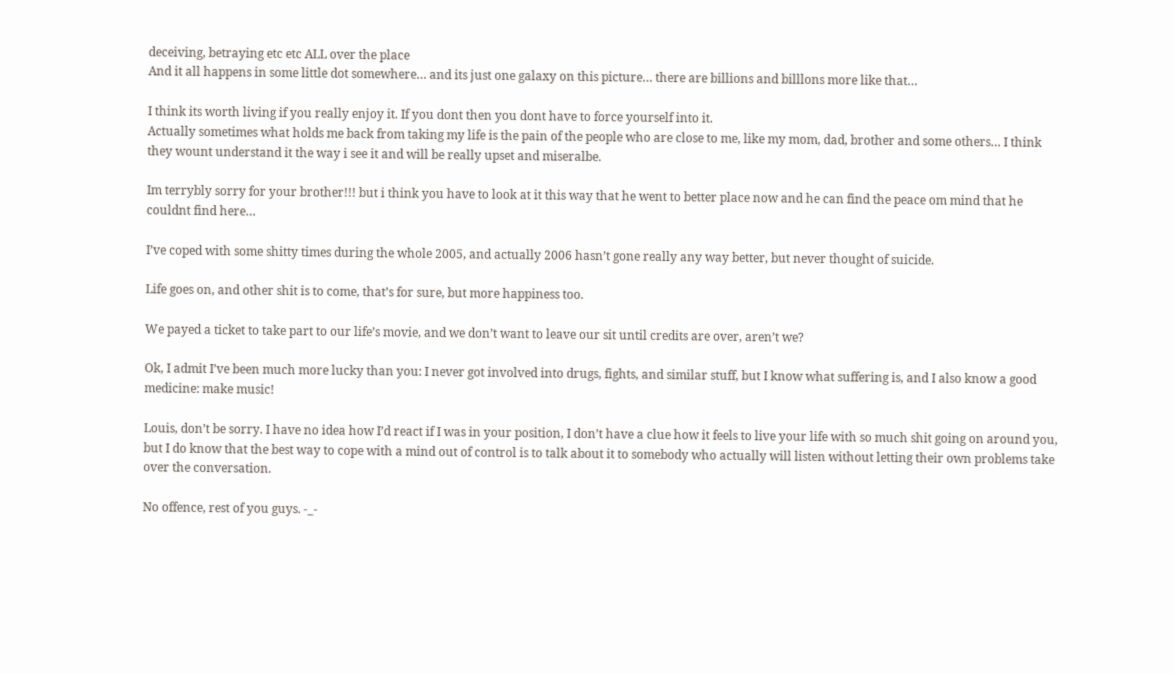deceiving, betraying etc etc ALL over the place
And it all happens in some little dot somewhere… and its just one galaxy on this picture… there are billions and billlons more like that…

I think its worth living if you really enjoy it. If you dont then you dont have to force yourself into it.
Actually sometimes what holds me back from taking my life is the pain of the people who are close to me, like my mom, dad, brother and some others… I think they wount understand it the way i see it and will be really upset and miseralbe.

Im terrybly sorry for your brother!!! but i think you have to look at it this way that he went to better place now and he can find the peace om mind that he couldnt find here…

I’ve coped with some shitty times during the whole 2005, and actually 2006 hasn’t gone really any way better, but never thought of suicide.

Life goes on, and other shit is to come, that’s for sure, but more happiness too.

We payed a ticket to take part to our life’s movie, and we don’t want to leave our sit until credits are over, aren’t we?

Ok, I admit I’ve been much more lucky than you: I never got involved into drugs, fights, and similar stuff, but I know what suffering is, and I also know a good medicine: make music!

Louis, don’t be sorry. I have no idea how I’d react if I was in your position, I don’t have a clue how it feels to live your life with so much shit going on around you, but I do know that the best way to cope with a mind out of control is to talk about it to somebody who actually will listen without letting their own problems take over the conversation.

No offence, rest of you guys. -_-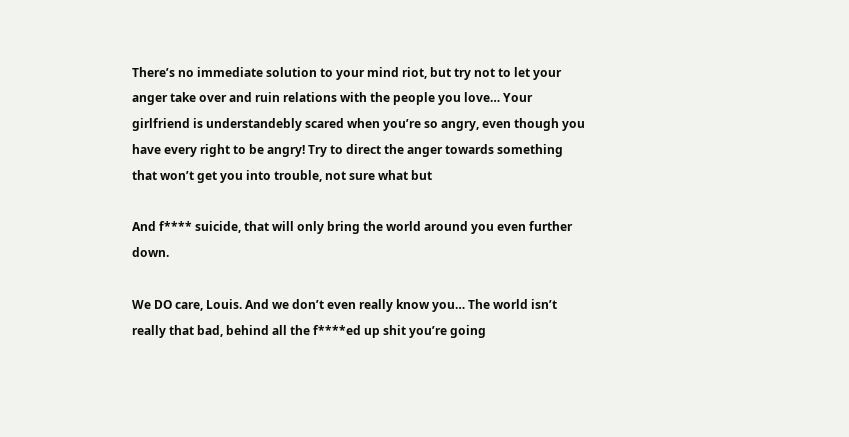There’s no immediate solution to your mind riot, but try not to let your anger take over and ruin relations with the people you love… Your girlfriend is understandebly scared when you’re so angry, even though you have every right to be angry! Try to direct the anger towards something that won’t get you into trouble, not sure what but

And f**** suicide, that will only bring the world around you even further down.

We DO care, Louis. And we don’t even really know you… The world isn’t really that bad, behind all the f****ed up shit you’re going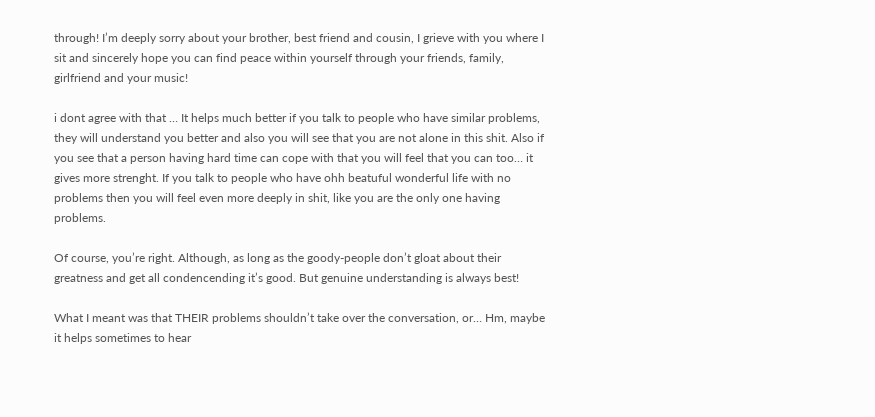through! I’m deeply sorry about your brother, best friend and cousin, I grieve with you where I sit and sincerely hope you can find peace within yourself through your friends, family, girlfriend and your music!

i dont agree with that … It helps much better if you talk to people who have similar problems, they will understand you better and also you will see that you are not alone in this shit. Also if you see that a person having hard time can cope with that you will feel that you can too… it gives more strenght. If you talk to people who have ohh beatuful wonderful life with no problems then you will feel even more deeply in shit, like you are the only one having problems.

Of course, you’re right. Although, as long as the goody-people don’t gloat about their greatness and get all condencending it’s good. But genuine understanding is always best!

What I meant was that THEIR problems shouldn’t take over the conversation, or… Hm, maybe it helps sometimes to hear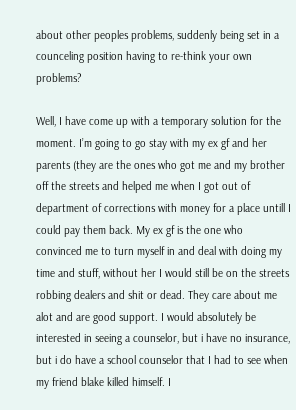about other peoples problems, suddenly being set in a counceling position having to re-think your own problems?

Well, I have come up with a temporary solution for the moment. I’m going to go stay with my ex gf and her parents (they are the ones who got me and my brother off the streets and helped me when I got out of department of corrections with money for a place untill I could pay them back. My ex gf is the one who convinced me to turn myself in and deal with doing my time and stuff, without her I would still be on the streets robbing dealers and shit or dead. They care about me alot and are good support. I would absolutely be interested in seeing a counselor, but i have no insurance, but i do have a school counselor that I had to see when my friend blake killed himself. I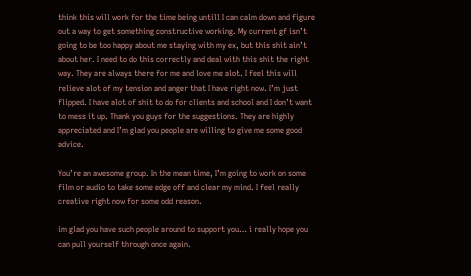think this will work for the time being untill I can calm down and figure out a way to get something constructive working. My current gf isn’t going to be too happy about me staying with my ex, but this shit ain’t about her. I need to do this correctly and deal with this shit the right way. They are always there for me and love me alot. I feel this will relieve alot of my tension and anger that I have right now. I’m just flipped. I have alot of shit to do for clients and school and I don’t want to mess it up. Thank you guys for the suggestions. They are highly appreciated and I’m glad you people are willing to give me some good advice.

You’re an awesome group. In the mean time, I’m going to work on some film or audio to take some edge off and clear my mind. I feel really creative right now for some odd reason.

im glad you have such people around to support you… i really hope you can pull yourself through once again.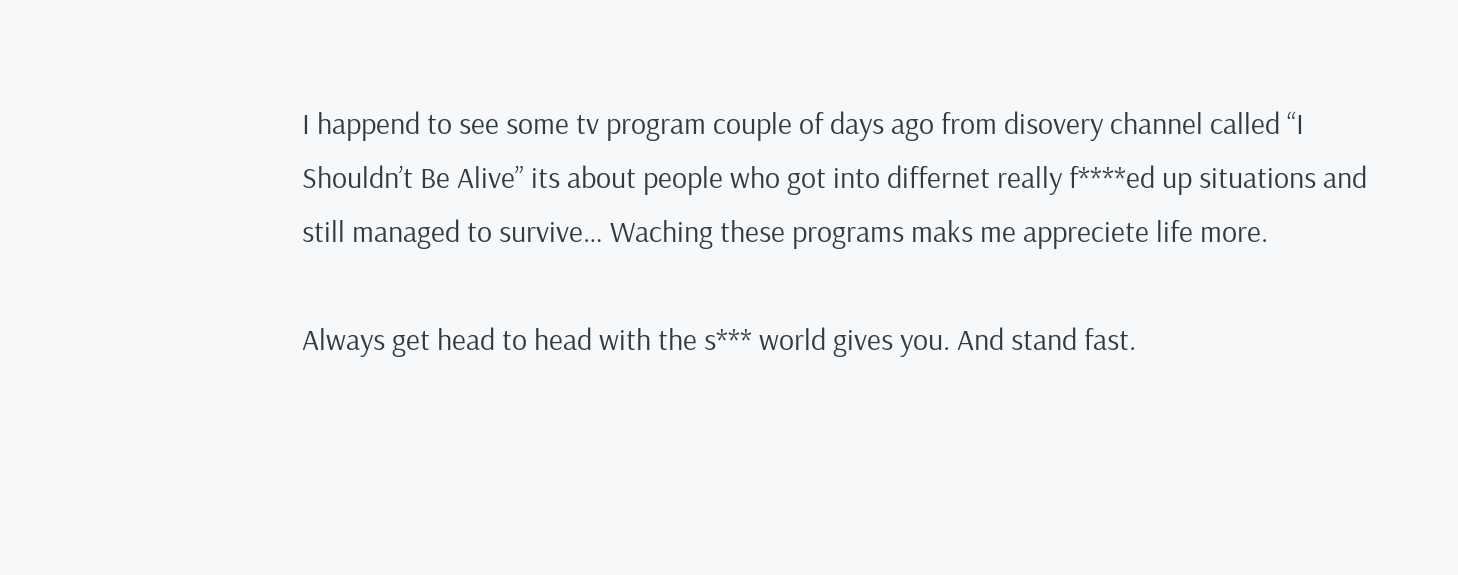I happend to see some tv program couple of days ago from disovery channel called “I Shouldn’t Be Alive” its about people who got into differnet really f****ed up situations and still managed to survive… Waching these programs maks me appreciete life more.

Always get head to head with the s*** world gives you. And stand fast.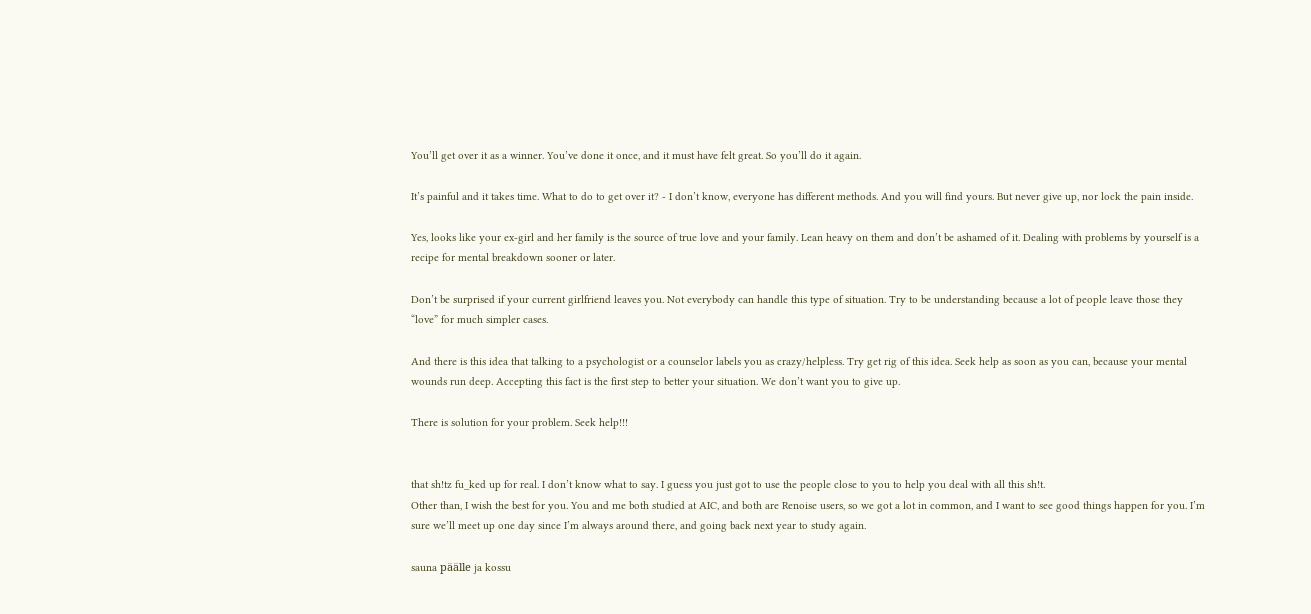You’ll get over it as a winner. You’ve done it once, and it must have felt great. So you’ll do it again.

It’s painful and it takes time. What to do to get over it? - I don’t know, everyone has different methods. And you will find yours. But never give up, nor lock the pain inside.

Yes, looks like your ex-girl and her family is the source of true love and your family. Lean heavy on them and don’t be ashamed of it. Dealing with problems by yourself is a recipe for mental breakdown sooner or later.

Don’t be surprised if your current girlfriend leaves you. Not everybody can handle this type of situation. Try to be understanding because a lot of people leave those they “love” for much simpler cases.

And there is this idea that talking to a psychologist or a counselor labels you as crazy/helpless. Try get rig of this idea. Seek help as soon as you can, because your mental wounds run deep. Accepting this fact is the first step to better your situation. We don’t want you to give up.

There is solution for your problem. Seek help!!!


that sh!tz fu_ked up for real. I don’t know what to say. I guess you just got to use the people close to you to help you deal with all this sh!t.
Other than, I wish the best for you. You and me both studied at AIC, and both are Renoise users, so we got a lot in common, and I want to see good things happen for you. I’m sure we’ll meet up one day since I’m always around there, and going back next year to study again.

sauna päälle ja kossu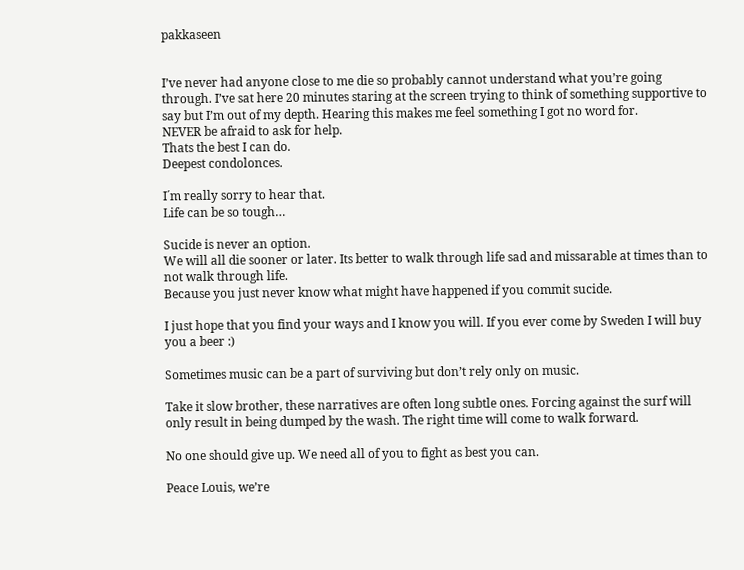pakkaseen


I’ve never had anyone close to me die so probably cannot understand what you’re going through. I’ve sat here 20 minutes staring at the screen trying to think of something supportive to say but I’m out of my depth. Hearing this makes me feel something I got no word for.
NEVER be afraid to ask for help.
Thats the best I can do.
Deepest condolonces.

I´m really sorry to hear that.
Life can be so tough…

Sucide is never an option.
We will all die sooner or later. Its better to walk through life sad and missarable at times than to not walk through life.
Because you just never know what might have happened if you commit sucide.

I just hope that you find your ways and I know you will. If you ever come by Sweden I will buy you a beer :)

Sometimes music can be a part of surviving but don’t rely only on music.

Take it slow brother, these narratives are often long subtle ones. Forcing against the surf will only result in being dumped by the wash. The right time will come to walk forward.

No one should give up. We need all of you to fight as best you can.

Peace Louis, we’re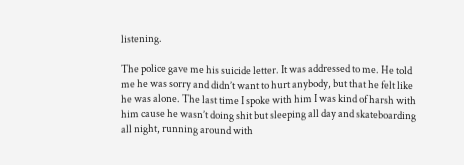listening.

The police gave me his suicide letter. It was addressed to me. He told me he was sorry and didn’t want to hurt anybody, but that he felt like he was alone. The last time I spoke with him I was kind of harsh with him cause he wasn’t doing shit but sleeping all day and skateboarding all night, running around with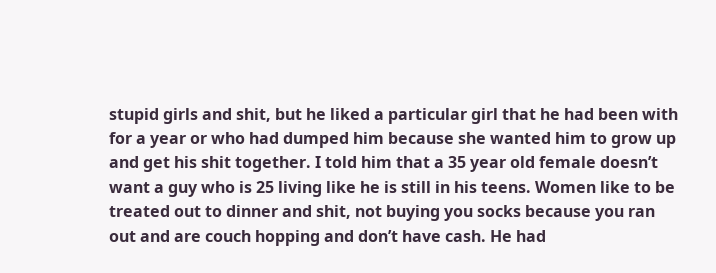stupid girls and shit, but he liked a particular girl that he had been with for a year or who had dumped him because she wanted him to grow up and get his shit together. I told him that a 35 year old female doesn’t want a guy who is 25 living like he is still in his teens. Women like to be treated out to dinner and shit, not buying you socks because you ran out and are couch hopping and don’t have cash. He had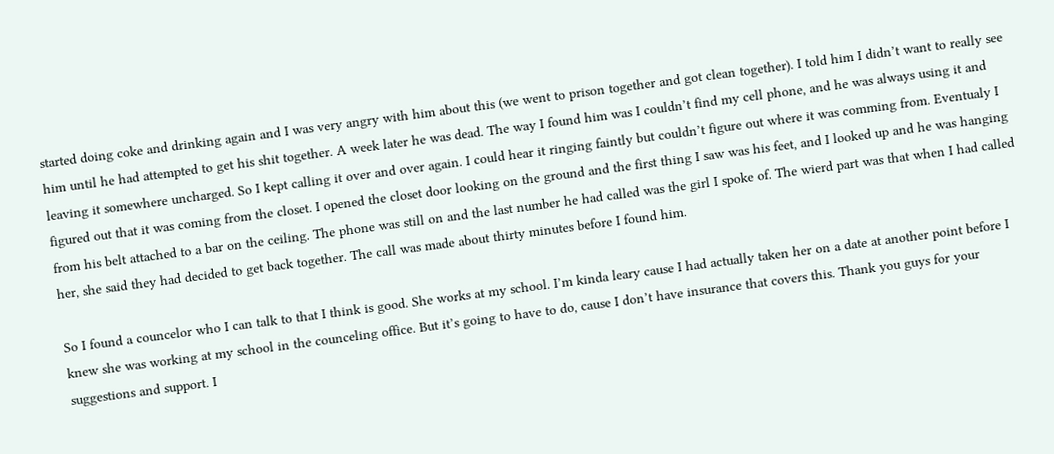started doing coke and drinking again and I was very angry with him about this (we went to prison together and got clean together). I told him I didn’t want to really see him until he had attempted to get his shit together. A week later he was dead. The way I found him was I couldn’t find my cell phone, and he was always using it and leaving it somewhere uncharged. So I kept calling it over and over again. I could hear it ringing faintly but couldn’t figure out where it was comming from. Eventualy I figured out that it was coming from the closet. I opened the closet door looking on the ground and the first thing I saw was his feet, and I looked up and he was hanging from his belt attached to a bar on the ceiling. The phone was still on and the last number he had called was the girl I spoke of. The wierd part was that when I had called her, she said they had decided to get back together. The call was made about thirty minutes before I found him.

So I found a councelor who I can talk to that I think is good. She works at my school. I’m kinda leary cause I had actually taken her on a date at another point before I knew she was working at my school in the counceling office. But it’s going to have to do, cause I don’t have insurance that covers this. Thank you guys for your suggestions and support. I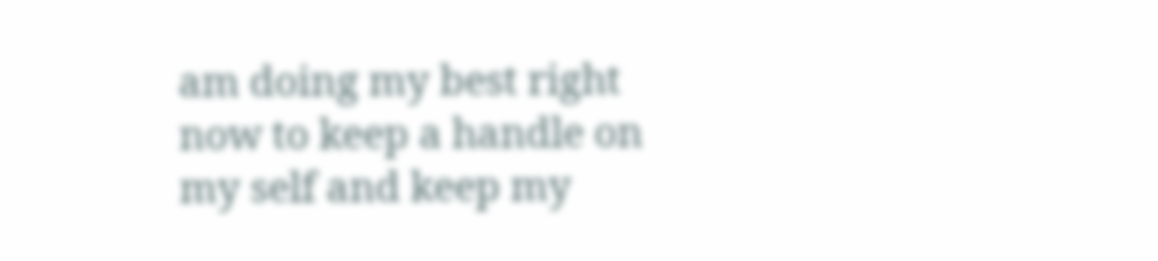am doing my best right now to keep a handle on my self and keep my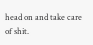head on and take care of shit.